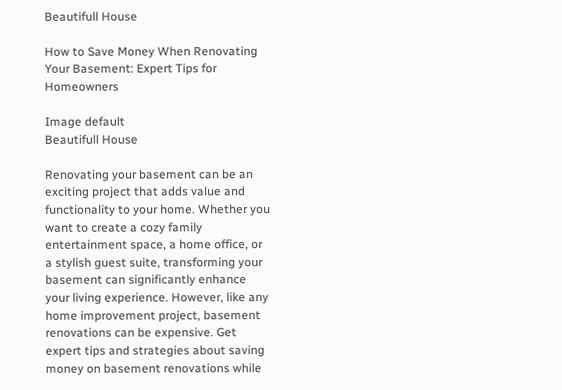Beautifull House

How to Save Money When Renovating Your Basement: Expert Tips for Homeowners

Image default
Beautifull House

Renovating your basement can be an exciting project that adds value and functionality to your home. Whether you want to create a cozy family entertainment space, a home office, or a stylish guest suite, transforming your basement can significantly enhance your living experience. However, like any home improvement project, basement renovations can be expensive. Get expert tips and strategies about saving money on basement renovations while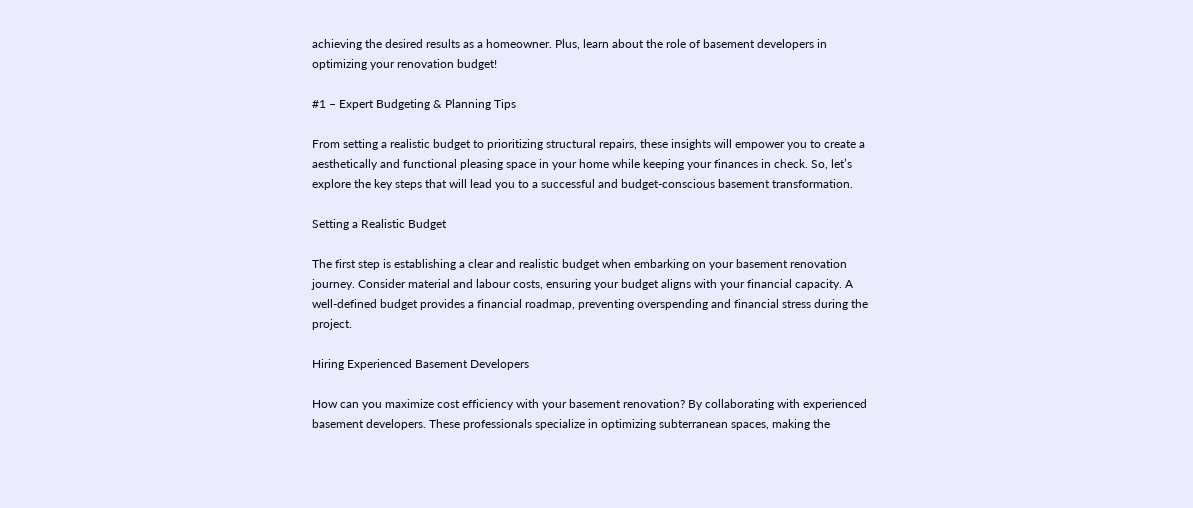achieving the desired results as a homeowner. Plus, learn about the role of basement developers in optimizing your renovation budget!

#1 – Expert Budgeting & Planning Tips

From setting a realistic budget to prioritizing structural repairs, these insights will empower you to create a aesthetically and functional pleasing space in your home while keeping your finances in check. So, let’s explore the key steps that will lead you to a successful and budget-conscious basement transformation.

Setting a Realistic Budget

The first step is establishing a clear and realistic budget when embarking on your basement renovation journey. Consider material and labour costs, ensuring your budget aligns with your financial capacity. A well-defined budget provides a financial roadmap, preventing overspending and financial stress during the project.

Hiring Experienced Basement Developers

How can you maximize cost efficiency with your basement renovation? By collaborating with experienced basement developers. These professionals specialize in optimizing subterranean spaces, making the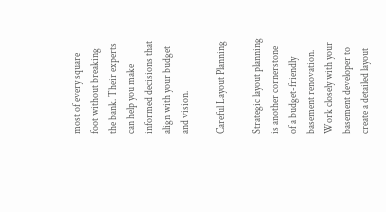most of every square foot without breaking the bank. Their experts can help you make informed decisions that align with your budget and vision.

Careful Layout Planning

Strategic layout planning is another cornerstone of a budget-friendly basement renovation. Work closely with your basement developer to create a detailed layout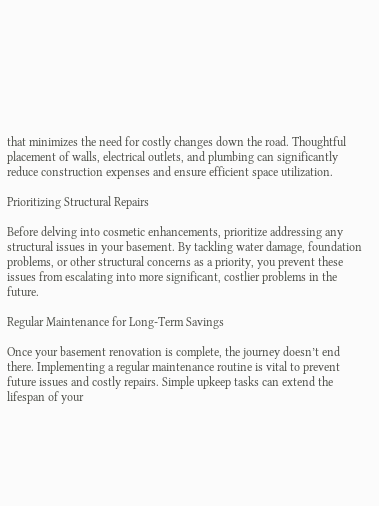that minimizes the need for costly changes down the road. Thoughtful placement of walls, electrical outlets, and plumbing can significantly reduce construction expenses and ensure efficient space utilization.

Prioritizing Structural Repairs

Before delving into cosmetic enhancements, prioritize addressing any structural issues in your basement. By tackling water damage, foundation problems, or other structural concerns as a priority, you prevent these issues from escalating into more significant, costlier problems in the future.

Regular Maintenance for Long-Term Savings

Once your basement renovation is complete, the journey doesn’t end there. Implementing a regular maintenance routine is vital to prevent future issues and costly repairs. Simple upkeep tasks can extend the lifespan of your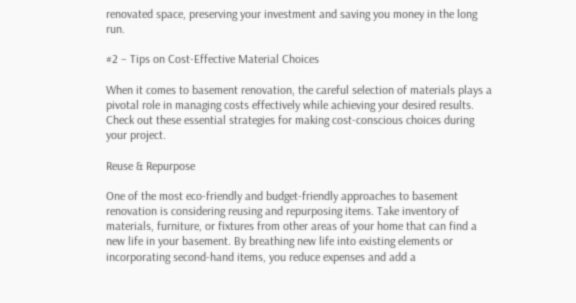renovated space, preserving your investment and saving you money in the long run.

#2 – Tips on Cost-Effective Material Choices

When it comes to basement renovation, the careful selection of materials plays a pivotal role in managing costs effectively while achieving your desired results. Check out these essential strategies for making cost-conscious choices during your project.

Reuse & Repurpose

One of the most eco-friendly and budget-friendly approaches to basement renovation is considering reusing and repurposing items. Take inventory of materials, furniture, or fixtures from other areas of your home that can find a new life in your basement. By breathing new life into existing elements or incorporating second-hand items, you reduce expenses and add a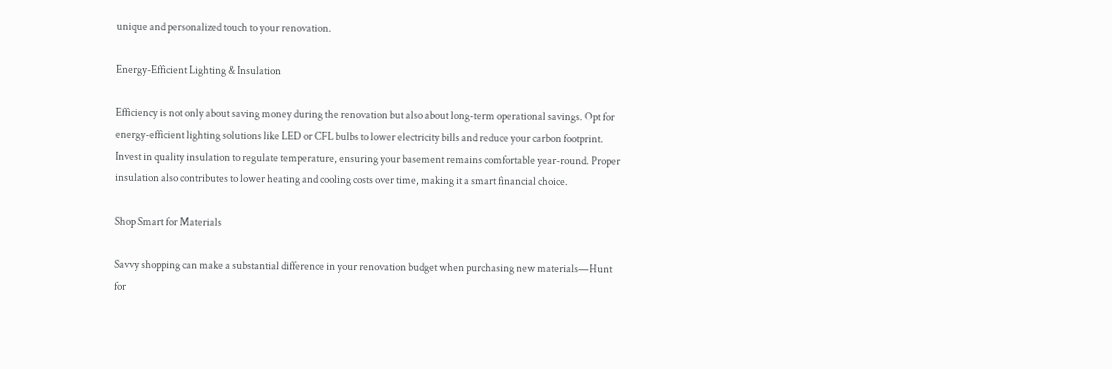unique and personalized touch to your renovation.

Energy-Efficient Lighting & Insulation

Efficiency is not only about saving money during the renovation but also about long-term operational savings. Opt for energy-efficient lighting solutions like LED or CFL bulbs to lower electricity bills and reduce your carbon footprint. Invest in quality insulation to regulate temperature, ensuring your basement remains comfortable year-round. Proper insulation also contributes to lower heating and cooling costs over time, making it a smart financial choice.

Shop Smart for Materials

Savvy shopping can make a substantial difference in your renovation budget when purchasing new materials—Hunt for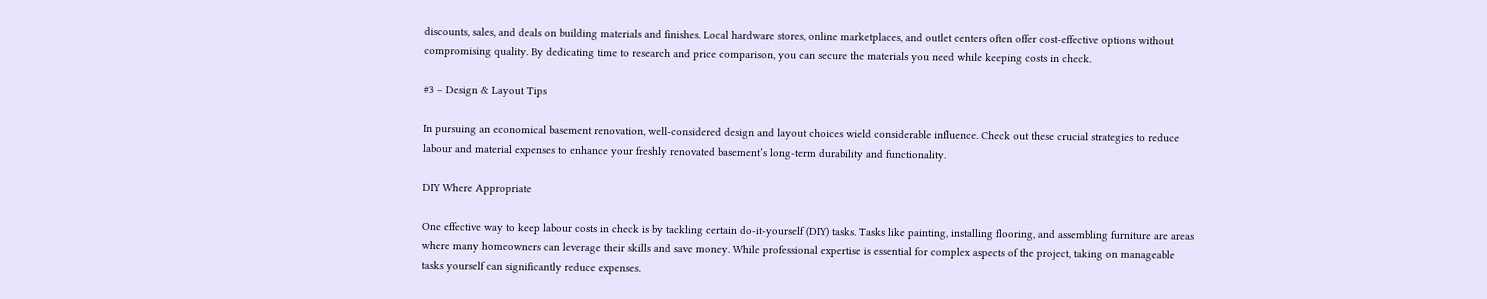discounts, sales, and deals on building materials and finishes. Local hardware stores, online marketplaces, and outlet centers often offer cost-effective options without compromising quality. By dedicating time to research and price comparison, you can secure the materials you need while keeping costs in check.

#3 – Design & Layout Tips

In pursuing an economical basement renovation, well-considered design and layout choices wield considerable influence. Check out these crucial strategies to reduce labour and material expenses to enhance your freshly renovated basement’s long-term durability and functionality.

DIY Where Appropriate

One effective way to keep labour costs in check is by tackling certain do-it-yourself (DIY) tasks. Tasks like painting, installing flooring, and assembling furniture are areas where many homeowners can leverage their skills and save money. While professional expertise is essential for complex aspects of the project, taking on manageable tasks yourself can significantly reduce expenses.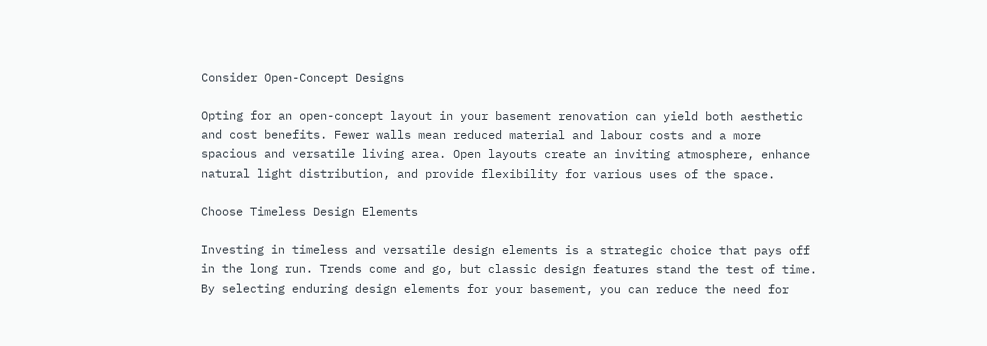Consider Open-Concept Designs

Opting for an open-concept layout in your basement renovation can yield both aesthetic and cost benefits. Fewer walls mean reduced material and labour costs and a more spacious and versatile living area. Open layouts create an inviting atmosphere, enhance natural light distribution, and provide flexibility for various uses of the space.

Choose Timeless Design Elements

Investing in timeless and versatile design elements is a strategic choice that pays off in the long run. Trends come and go, but classic design features stand the test of time. By selecting enduring design elements for your basement, you can reduce the need for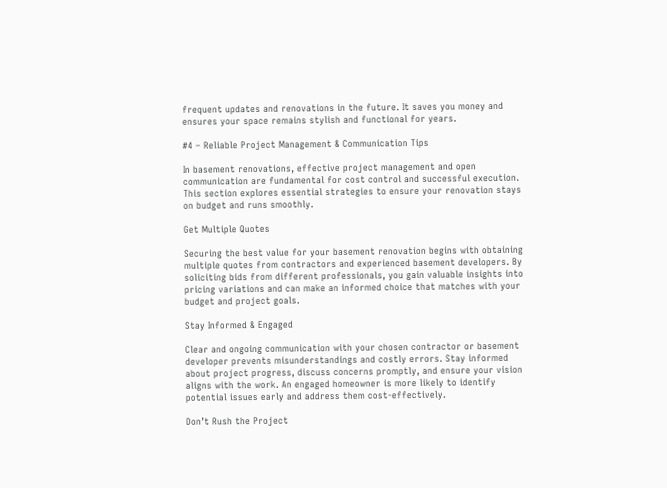frequent updates and renovations in the future. It saves you money and ensures your space remains stylish and functional for years.

#4 – Reliable Project Management & Communication Tips

In basement renovations, effective project management and open communication are fundamental for cost control and successful execution. This section explores essential strategies to ensure your renovation stays on budget and runs smoothly.

Get Multiple Quotes

Securing the best value for your basement renovation begins with obtaining multiple quotes from contractors and experienced basement developers. By soliciting bids from different professionals, you gain valuable insights into pricing variations and can make an informed choice that matches with your budget and project goals.

Stay Informed & Engaged

Clear and ongoing communication with your chosen contractor or basement developer prevents misunderstandings and costly errors. Stay informed about project progress, discuss concerns promptly, and ensure your vision aligns with the work. An engaged homeowner is more likely to identify potential issues early and address them cost-effectively.

Don’t Rush the Project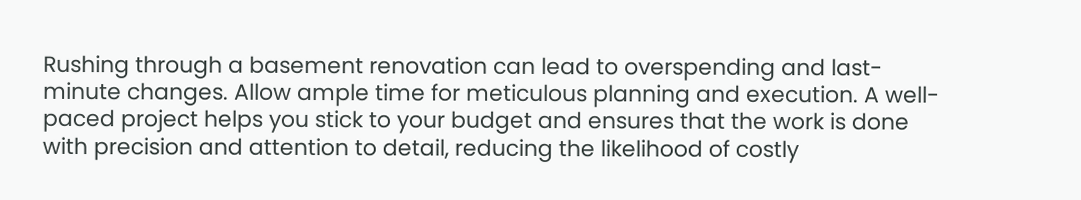Rushing through a basement renovation can lead to overspending and last-minute changes. Allow ample time for meticulous planning and execution. A well-paced project helps you stick to your budget and ensures that the work is done with precision and attention to detail, reducing the likelihood of costly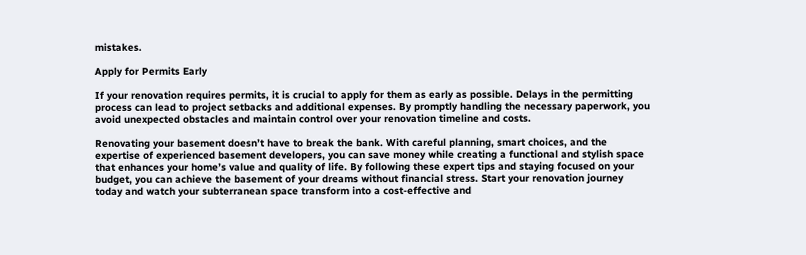mistakes.

Apply for Permits Early

If your renovation requires permits, it is crucial to apply for them as early as possible. Delays in the permitting process can lead to project setbacks and additional expenses. By promptly handling the necessary paperwork, you avoid unexpected obstacles and maintain control over your renovation timeline and costs.

Renovating your basement doesn’t have to break the bank. With careful planning, smart choices, and the expertise of experienced basement developers, you can save money while creating a functional and stylish space that enhances your home’s value and quality of life. By following these expert tips and staying focused on your budget, you can achieve the basement of your dreams without financial stress. Start your renovation journey today and watch your subterranean space transform into a cost-effective and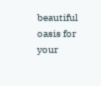beautiful oasis for your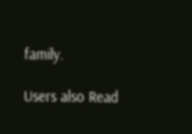family.

Users also Read